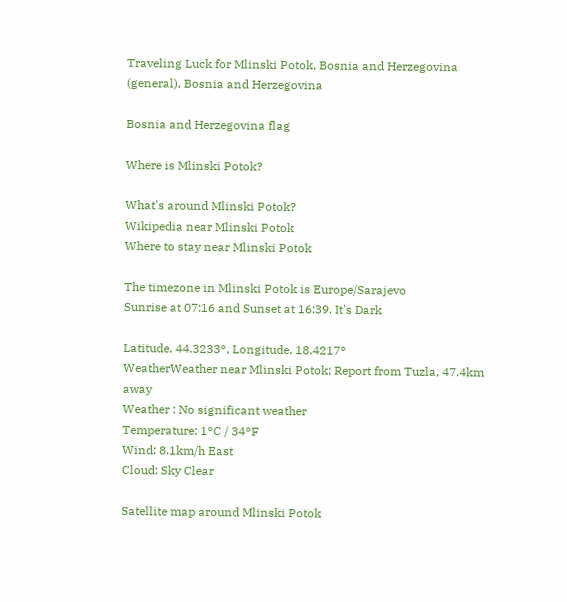Traveling Luck for Mlinski Potok, Bosnia and Herzegovina (general), Bosnia and Herzegovina

Bosnia and Herzegovina flag

Where is Mlinski Potok?

What's around Mlinski Potok?
Wikipedia near Mlinski Potok
Where to stay near Mlinski Potok

The timezone in Mlinski Potok is Europe/Sarajevo
Sunrise at 07:16 and Sunset at 16:39. It's Dark

Latitude. 44.3233°, Longitude. 18.4217°
WeatherWeather near Mlinski Potok; Report from Tuzla, 47.4km away
Weather : No significant weather
Temperature: 1°C / 34°F
Wind: 8.1km/h East
Cloud: Sky Clear

Satellite map around Mlinski Potok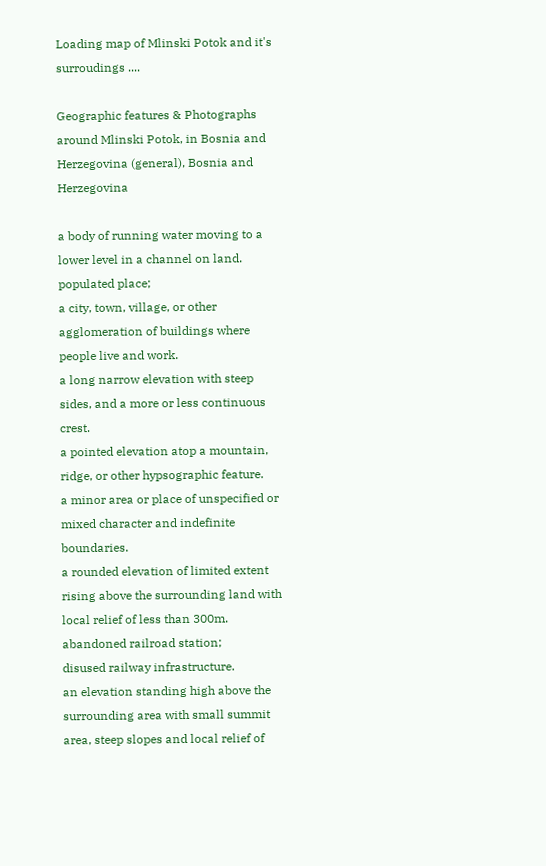Loading map of Mlinski Potok and it's surroudings ....

Geographic features & Photographs around Mlinski Potok, in Bosnia and Herzegovina (general), Bosnia and Herzegovina

a body of running water moving to a lower level in a channel on land.
populated place;
a city, town, village, or other agglomeration of buildings where people live and work.
a long narrow elevation with steep sides, and a more or less continuous crest.
a pointed elevation atop a mountain, ridge, or other hypsographic feature.
a minor area or place of unspecified or mixed character and indefinite boundaries.
a rounded elevation of limited extent rising above the surrounding land with local relief of less than 300m.
abandoned railroad station;
disused railway infrastructure.
an elevation standing high above the surrounding area with small summit area, steep slopes and local relief of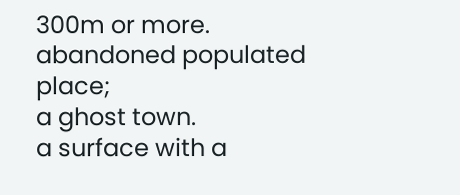300m or more.
abandoned populated place;
a ghost town.
a surface with a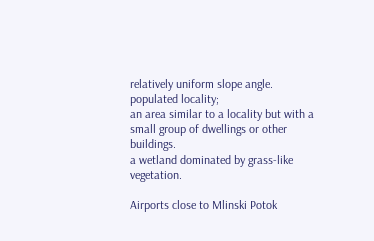relatively uniform slope angle.
populated locality;
an area similar to a locality but with a small group of dwellings or other buildings.
a wetland dominated by grass-like vegetation.

Airports close to Mlinski Potok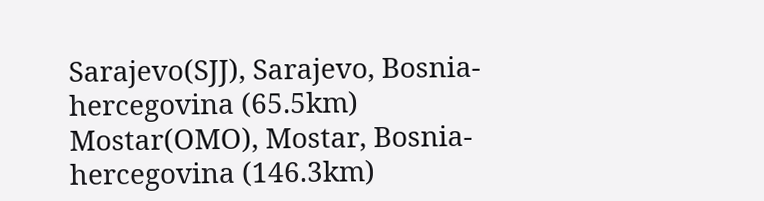Sarajevo(SJJ), Sarajevo, Bosnia-hercegovina (65.5km)
Mostar(OMO), Mostar, Bosnia-hercegovina (146.3km)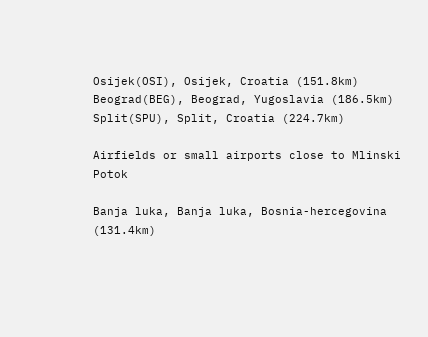Osijek(OSI), Osijek, Croatia (151.8km)
Beograd(BEG), Beograd, Yugoslavia (186.5km)
Split(SPU), Split, Croatia (224.7km)

Airfields or small airports close to Mlinski Potok

Banja luka, Banja luka, Bosnia-hercegovina (131.4km)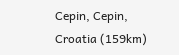Cepin, Cepin, Croatia (159km)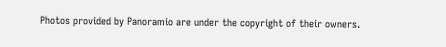Photos provided by Panoramio are under the copyright of their owners.